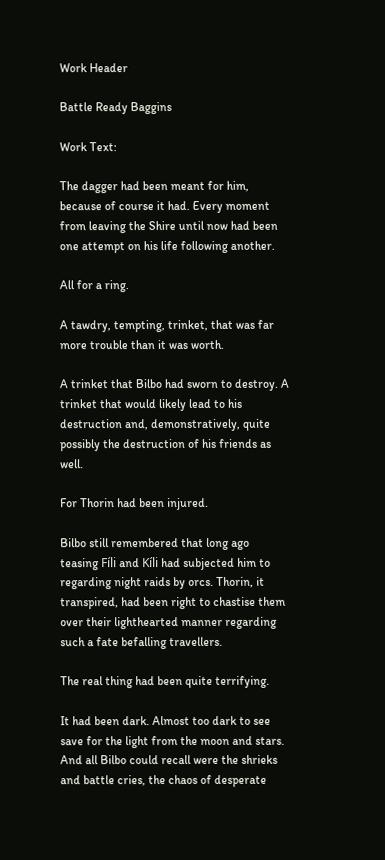Work Header

Battle Ready Baggins

Work Text:

The dagger had been meant for him, because of course it had. Every moment from leaving the Shire until now had been one attempt on his life following another.

All for a ring.

A tawdry, tempting, trinket, that was far more trouble than it was worth.

A trinket that Bilbo had sworn to destroy. A trinket that would likely lead to his destruction and, demonstratively, quite possibly the destruction of his friends as well.

For Thorin had been injured.

Bilbo still remembered that long ago teasing Fíli and Kíli had subjected him to regarding night raids by orcs. Thorin, it transpired, had been right to chastise them over their lighthearted manner regarding such a fate befalling travellers.

The real thing had been quite terrifying.

It had been dark. Almost too dark to see save for the light from the moon and stars. And all Bilbo could recall were the shrieks and battle cries, the chaos of desperate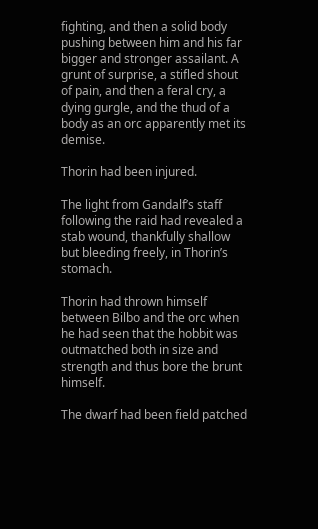fighting, and then a solid body pushing between him and his far bigger and stronger assailant. A grunt of surprise, a stifled shout of pain, and then a feral cry, a dying gurgle, and the thud of a body as an orc apparently met its demise.

Thorin had been injured.

The light from Gandalf’s staff following the raid had revealed a stab wound, thankfully shallow but bleeding freely, in Thorin’s stomach.

Thorin had thrown himself between Bilbo and the orc when he had seen that the hobbit was outmatched both in size and strength and thus bore the brunt himself.

The dwarf had been field patched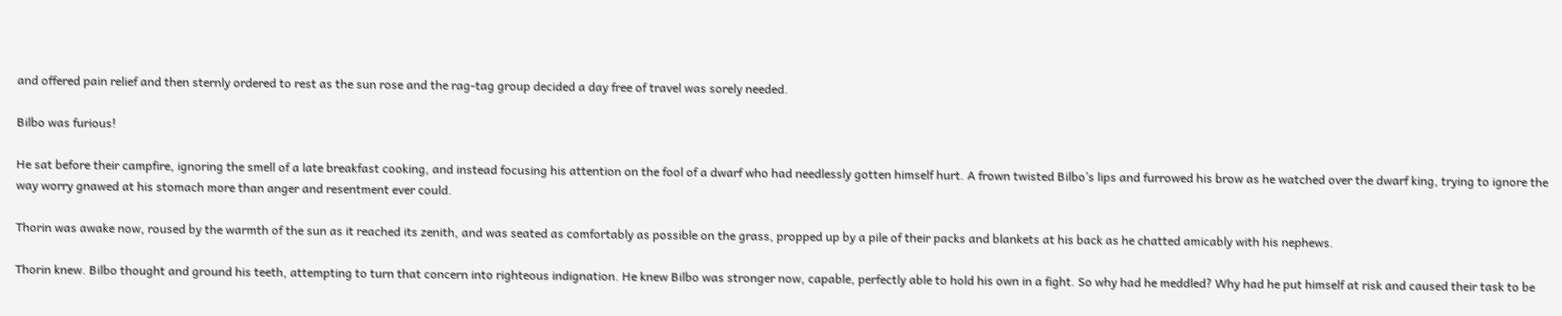and offered pain relief and then sternly ordered to rest as the sun rose and the rag-tag group decided a day free of travel was sorely needed.

Bilbo was furious!

He sat before their campfire, ignoring the smell of a late breakfast cooking, and instead focusing his attention on the fool of a dwarf who had needlessly gotten himself hurt. A frown twisted Bilbo’s lips and furrowed his brow as he watched over the dwarf king, trying to ignore the way worry gnawed at his stomach more than anger and resentment ever could.

Thorin was awake now, roused by the warmth of the sun as it reached its zenith, and was seated as comfortably as possible on the grass, propped up by a pile of their packs and blankets at his back as he chatted amicably with his nephews.

Thorin knew. Bilbo thought and ground his teeth, attempting to turn that concern into righteous indignation. He knew Bilbo was stronger now, capable, perfectly able to hold his own in a fight. So why had he meddled? Why had he put himself at risk and caused their task to be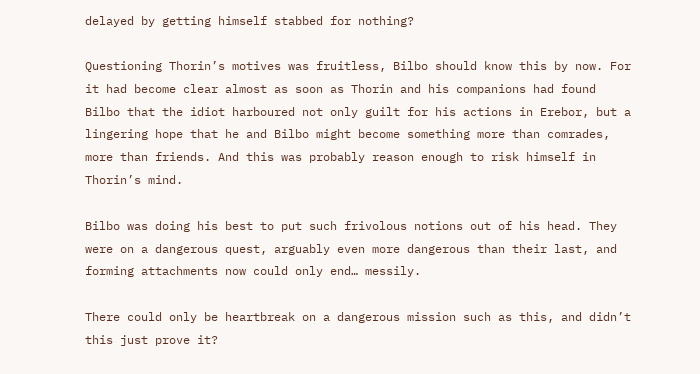delayed by getting himself stabbed for nothing?

Questioning Thorin’s motives was fruitless, Bilbo should know this by now. For it had become clear almost as soon as Thorin and his companions had found Bilbo that the idiot harboured not only guilt for his actions in Erebor, but a lingering hope that he and Bilbo might become something more than comrades, more than friends. And this was probably reason enough to risk himself in Thorin’s mind.

Bilbo was doing his best to put such frivolous notions out of his head. They were on a dangerous quest, arguably even more dangerous than their last, and forming attachments now could only end… messily.

There could only be heartbreak on a dangerous mission such as this, and didn’t this just prove it?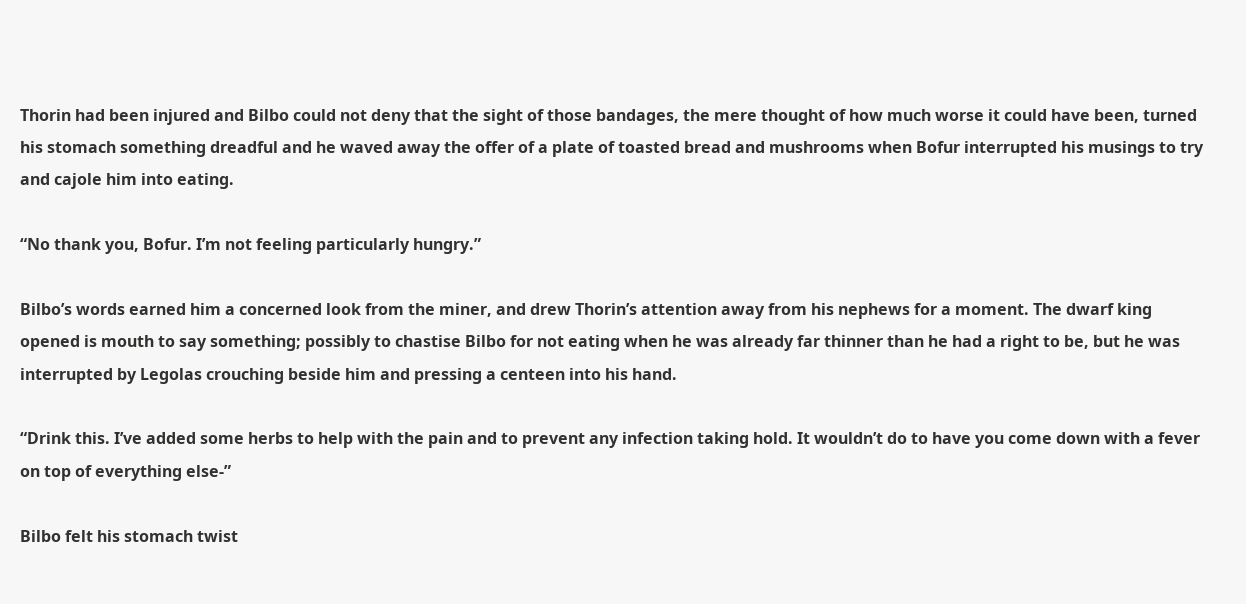Thorin had been injured and Bilbo could not deny that the sight of those bandages, the mere thought of how much worse it could have been, turned his stomach something dreadful and he waved away the offer of a plate of toasted bread and mushrooms when Bofur interrupted his musings to try and cajole him into eating.

“No thank you, Bofur. I’m not feeling particularly hungry.”

Bilbo’s words earned him a concerned look from the miner, and drew Thorin’s attention away from his nephews for a moment. The dwarf king opened is mouth to say something; possibly to chastise Bilbo for not eating when he was already far thinner than he had a right to be, but he was interrupted by Legolas crouching beside him and pressing a centeen into his hand.

“Drink this. I’ve added some herbs to help with the pain and to prevent any infection taking hold. It wouldn’t do to have you come down with a fever on top of everything else-”

Bilbo felt his stomach twist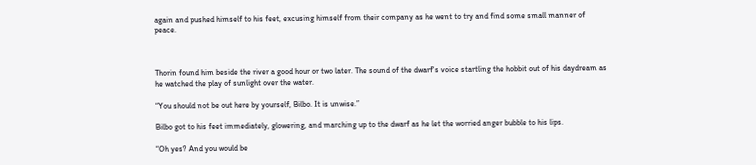again and pushed himself to his feet, excusing himself from their company as he went to try and find some small manner of peace.



Thorin found him beside the river a good hour or two later. The sound of the dwarf's voice startling the hobbit out of his daydream as he watched the play of sunlight over the water.

“You should not be out here by yourself, Bilbo. It is unwise.”

Bilbo got to his feet immediately, glowering, and marching up to the dwarf as he let the worried anger bubble to his lips.

“Oh yes? And you would be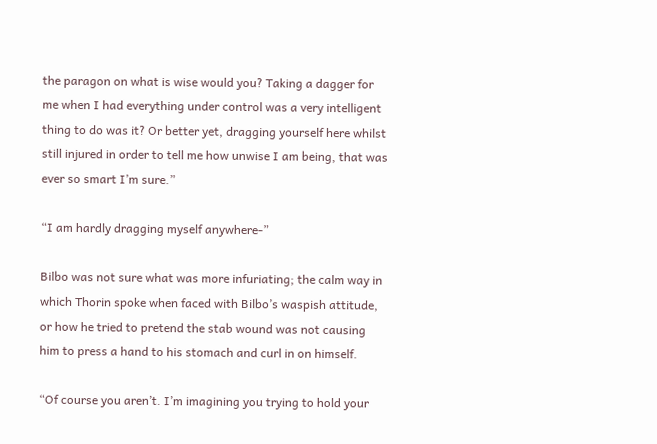the paragon on what is wise would you? Taking a dagger for me when I had everything under control was a very intelligent thing to do was it? Or better yet, dragging yourself here whilst still injured in order to tell me how unwise I am being, that was ever so smart I’m sure.”

“I am hardly dragging myself anywhere-”

Bilbo was not sure what was more infuriating; the calm way in which Thorin spoke when faced with Bilbo’s waspish attitude, or how he tried to pretend the stab wound was not causing him to press a hand to his stomach and curl in on himself.

“Of course you aren’t. I’m imagining you trying to hold your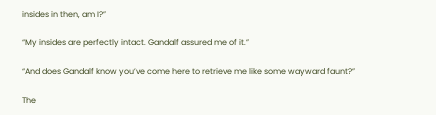insides in then, am I?”

“My insides are perfectly intact. Gandalf assured me of it.”

“And does Gandalf know you’ve come here to retrieve me like some wayward faunt?”

The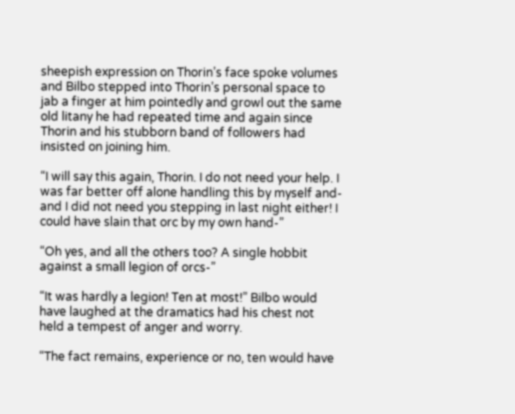sheepish expression on Thorin’s face spoke volumes and Bilbo stepped into Thorin’s personal space to jab a finger at him pointedly and growl out the same old litany he had repeated time and again since Thorin and his stubborn band of followers had insisted on joining him.

“I will say this again, Thorin. I do not need your help. I was far better off alone handling this by myself and- and I did not need you stepping in last night either! I could have slain that orc by my own hand-”

“Oh yes, and all the others too? A single hobbit against a small legion of orcs-”

“It was hardly a legion! Ten at most!” Bilbo would have laughed at the dramatics had his chest not held a tempest of anger and worry.

“The fact remains, experience or no, ten would have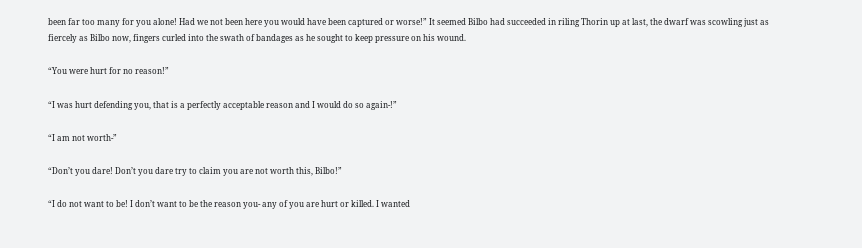been far too many for you alone! Had we not been here you would have been captured or worse!” It seemed Bilbo had succeeded in riling Thorin up at last, the dwarf was scowling just as fiercely as Bilbo now, fingers curled into the swath of bandages as he sought to keep pressure on his wound.

“You were hurt for no reason!”

“I was hurt defending you, that is a perfectly acceptable reason and I would do so again-!”

“I am not worth-”

“Don’t you dare! Don’t you dare try to claim you are not worth this, Bilbo!”

“I do not want to be! I don’t want to be the reason you- any of you are hurt or killed. I wanted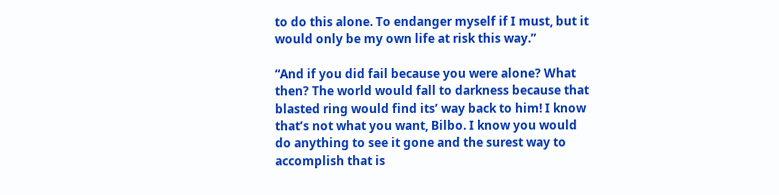to do this alone. To endanger myself if I must, but it would only be my own life at risk this way.”

“And if you did fail because you were alone? What then? The world would fall to darkness because that blasted ring would find its’ way back to him! I know that’s not what you want, Bilbo. I know you would do anything to see it gone and the surest way to accomplish that is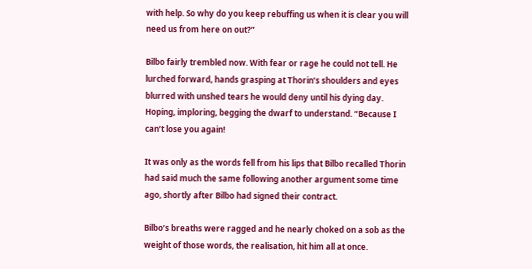with help. So why do you keep rebuffing us when it is clear you will need us from here on out?”

Bilbo fairly trembled now. With fear or rage he could not tell. He lurched forward, hands grasping at Thorin’s shoulders and eyes blurred with unshed tears he would deny until his dying day. Hoping, imploring, begging the dwarf to understand. “Because I can’t lose you again!

It was only as the words fell from his lips that Bilbo recalled Thorin had said much the same following another argument some time ago, shortly after Bilbo had signed their contract.

Bilbo’s breaths were ragged and he nearly choked on a sob as the weight of those words, the realisation, hit him all at once.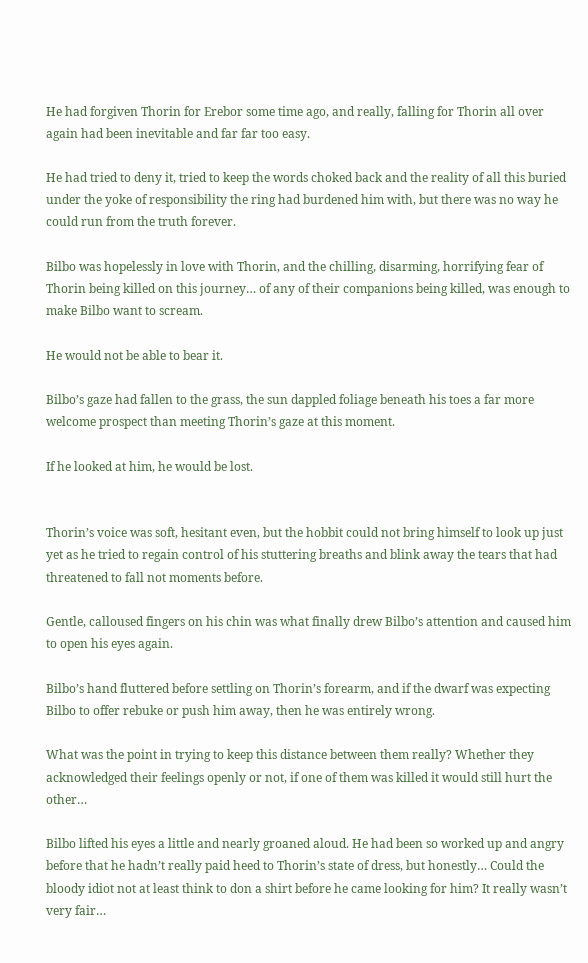He had forgiven Thorin for Erebor some time ago, and really, falling for Thorin all over again had been inevitable and far far too easy.

He had tried to deny it, tried to keep the words choked back and the reality of all this buried under the yoke of responsibility the ring had burdened him with, but there was no way he could run from the truth forever.

Bilbo was hopelessly in love with Thorin, and the chilling, disarming, horrifying fear of Thorin being killed on this journey… of any of their companions being killed, was enough to make Bilbo want to scream.

He would not be able to bear it.

Bilbo’s gaze had fallen to the grass, the sun dappled foliage beneath his toes a far more welcome prospect than meeting Thorin’s gaze at this moment.

If he looked at him, he would be lost.


Thorin’s voice was soft, hesitant even, but the hobbit could not bring himself to look up just yet as he tried to regain control of his stuttering breaths and blink away the tears that had threatened to fall not moments before.

Gentle, calloused fingers on his chin was what finally drew Bilbo’s attention and caused him to open his eyes again.

Bilbo’s hand fluttered before settling on Thorin’s forearm, and if the dwarf was expecting Bilbo to offer rebuke or push him away, then he was entirely wrong.

What was the point in trying to keep this distance between them really? Whether they acknowledged their feelings openly or not, if one of them was killed it would still hurt the other…

Bilbo lifted his eyes a little and nearly groaned aloud. He had been so worked up and angry before that he hadn’t really paid heed to Thorin’s state of dress, but honestly… Could the bloody idiot not at least think to don a shirt before he came looking for him? It really wasn’t very fair…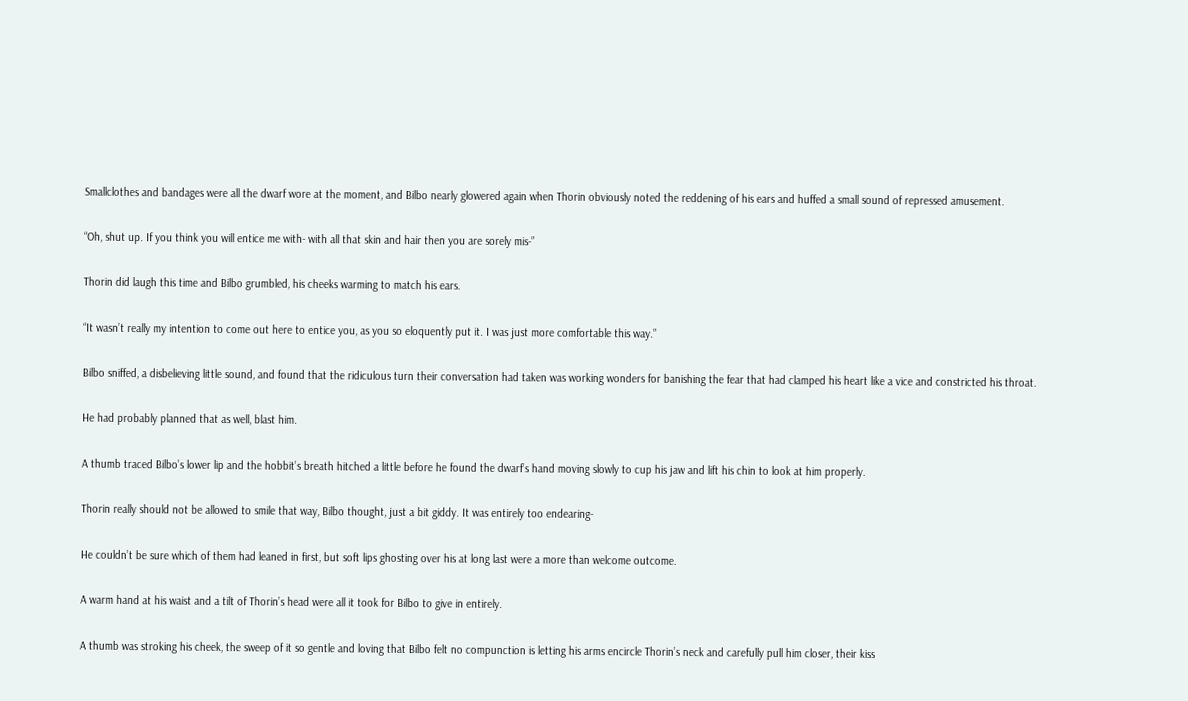Smallclothes and bandages were all the dwarf wore at the moment, and Bilbo nearly glowered again when Thorin obviously noted the reddening of his ears and huffed a small sound of repressed amusement.

“Oh, shut up. If you think you will entice me with- with all that skin and hair then you are sorely mis-”

Thorin did laugh this time and Bilbo grumbled, his cheeks warming to match his ears.

“It wasn’t really my intention to come out here to entice you, as you so eloquently put it. I was just more comfortable this way.”

Bilbo sniffed, a disbelieving little sound, and found that the ridiculous turn their conversation had taken was working wonders for banishing the fear that had clamped his heart like a vice and constricted his throat.

He had probably planned that as well, blast him.

A thumb traced Bilbo’s lower lip and the hobbit’s breath hitched a little before he found the dwarf’s hand moving slowly to cup his jaw and lift his chin to look at him properly.

Thorin really should not be allowed to smile that way, Bilbo thought, just a bit giddy. It was entirely too endearing-

He couldn’t be sure which of them had leaned in first, but soft lips ghosting over his at long last were a more than welcome outcome.

A warm hand at his waist and a tilt of Thorin’s head were all it took for Bilbo to give in entirely.

A thumb was stroking his cheek, the sweep of it so gentle and loving that Bilbo felt no compunction is letting his arms encircle Thorin’s neck and carefully pull him closer, their kiss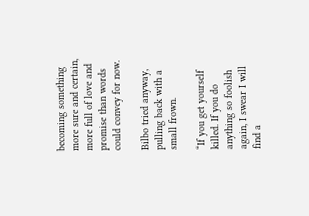becoming something more sure and certain, more full of love and promise than words could convey for now.

Bilbo tried anyway, pulling back with a small frown.

“If you get yourself killed. If you do anything so foolish again, I swear I will find a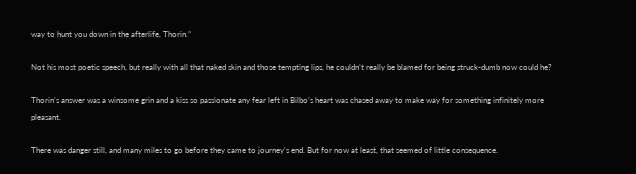way to hunt you down in the afterlife, Thorin.”

Not his most poetic speech, but really with all that naked skin and those tempting lips, he couldn’t really be blamed for being struck-dumb now could he?

Thorin’s answer was a winsome grin and a kiss so passionate any fear left in Bilbo’s heart was chased away to make way for something infinitely more pleasant.

There was danger still, and many miles to go before they came to journey’s end. But for now at least, that seemed of little consequence.